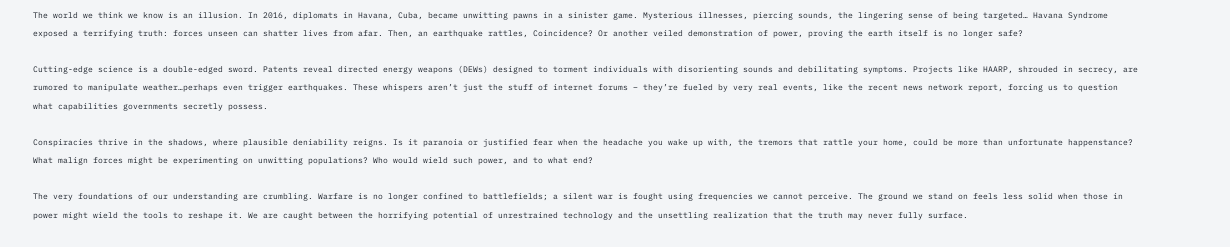The world we think we know is an illusion. In 2016, diplomats in Havana, Cuba, became unwitting pawns in a sinister game. Mysterious illnesses, piercing sounds, the lingering sense of being targeted… Havana Syndrome exposed a terrifying truth: forces unseen can shatter lives from afar. Then, an earthquake rattles, Coincidence? Or another veiled demonstration of power, proving the earth itself is no longer safe?

Cutting-edge science is a double-edged sword. Patents reveal directed energy weapons (DEWs) designed to torment individuals with disorienting sounds and debilitating symptoms. Projects like HAARP, shrouded in secrecy, are rumored to manipulate weather…perhaps even trigger earthquakes. These whispers aren’t just the stuff of internet forums – they’re fueled by very real events, like the recent news network report, forcing us to question what capabilities governments secretly possess.

Conspiracies thrive in the shadows, where plausible deniability reigns. Is it paranoia or justified fear when the headache you wake up with, the tremors that rattle your home, could be more than unfortunate happenstance? What malign forces might be experimenting on unwitting populations? Who would wield such power, and to what end?

The very foundations of our understanding are crumbling. Warfare is no longer confined to battlefields; a silent war is fought using frequencies we cannot perceive. The ground we stand on feels less solid when those in power might wield the tools to reshape it. We are caught between the horrifying potential of unrestrained technology and the unsettling realization that the truth may never fully surface.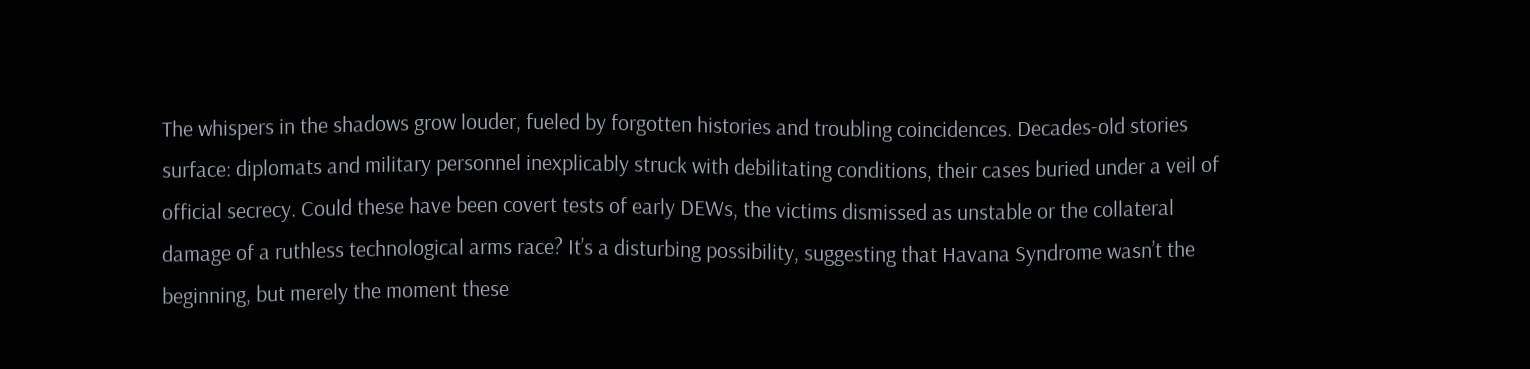The whispers in the shadows grow louder, fueled by forgotten histories and troubling coincidences. Decades-old stories surface: diplomats and military personnel inexplicably struck with debilitating conditions, their cases buried under a veil of official secrecy. Could these have been covert tests of early DEWs, the victims dismissed as unstable or the collateral damage of a ruthless technological arms race? It’s a disturbing possibility, suggesting that Havana Syndrome wasn’t the beginning, but merely the moment these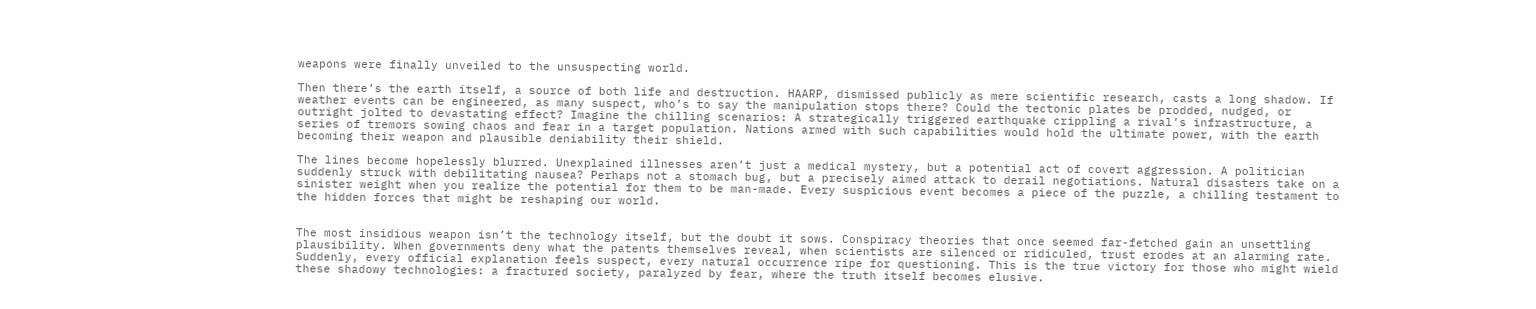weapons were finally unveiled to the unsuspecting world.

Then there’s the earth itself, a source of both life and destruction. HAARP, dismissed publicly as mere scientific research, casts a long shadow. If weather events can be engineered, as many suspect, who’s to say the manipulation stops there? Could the tectonic plates be prodded, nudged, or outright jolted to devastating effect? Imagine the chilling scenarios: A strategically triggered earthquake crippling a rival’s infrastructure, a series of tremors sowing chaos and fear in a target population. Nations armed with such capabilities would hold the ultimate power, with the earth becoming their weapon and plausible deniability their shield.

The lines become hopelessly blurred. Unexplained illnesses aren’t just a medical mystery, but a potential act of covert aggression. A politician suddenly struck with debilitating nausea? Perhaps not a stomach bug, but a precisely aimed attack to derail negotiations. Natural disasters take on a sinister weight when you realize the potential for them to be man-made. Every suspicious event becomes a piece of the puzzle, a chilling testament to the hidden forces that might be reshaping our world.


The most insidious weapon isn’t the technology itself, but the doubt it sows. Conspiracy theories that once seemed far-fetched gain an unsettling plausibility. When governments deny what the patents themselves reveal, when scientists are silenced or ridiculed, trust erodes at an alarming rate. Suddenly, every official explanation feels suspect, every natural occurrence ripe for questioning. This is the true victory for those who might wield these shadowy technologies: a fractured society, paralyzed by fear, where the truth itself becomes elusive.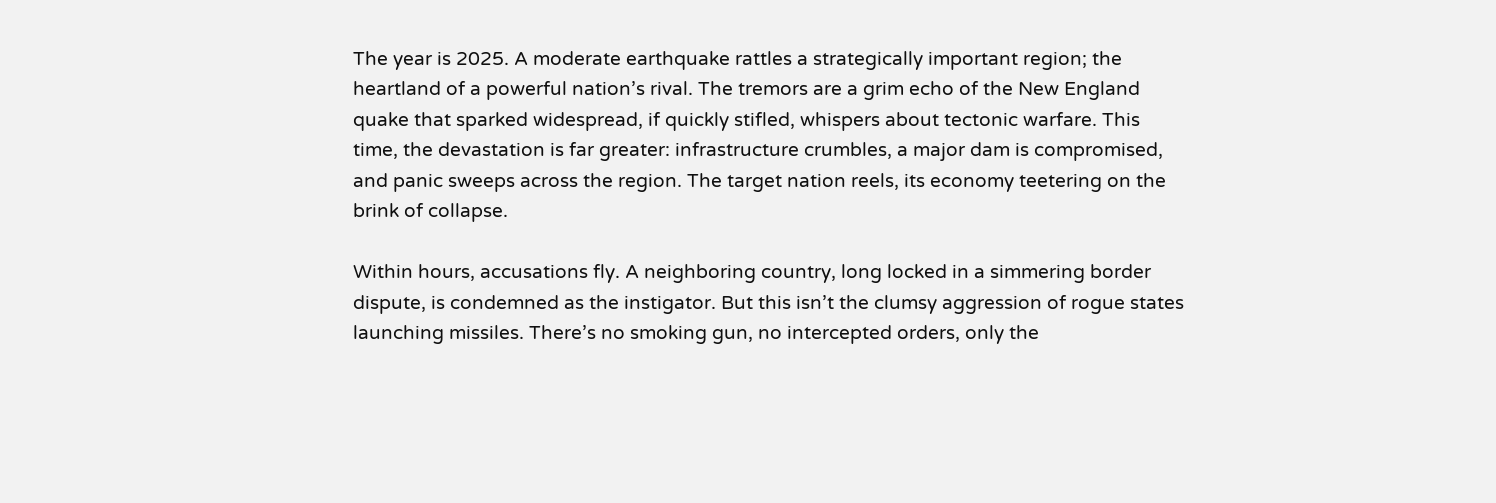The year is 2025. A moderate earthquake rattles a strategically important region; the heartland of a powerful nation’s rival. The tremors are a grim echo of the New England quake that sparked widespread, if quickly stifled, whispers about tectonic warfare. This time, the devastation is far greater: infrastructure crumbles, a major dam is compromised, and panic sweeps across the region. The target nation reels, its economy teetering on the brink of collapse.

Within hours, accusations fly. A neighboring country, long locked in a simmering border dispute, is condemned as the instigator. But this isn’t the clumsy aggression of rogue states launching missiles. There’s no smoking gun, no intercepted orders, only the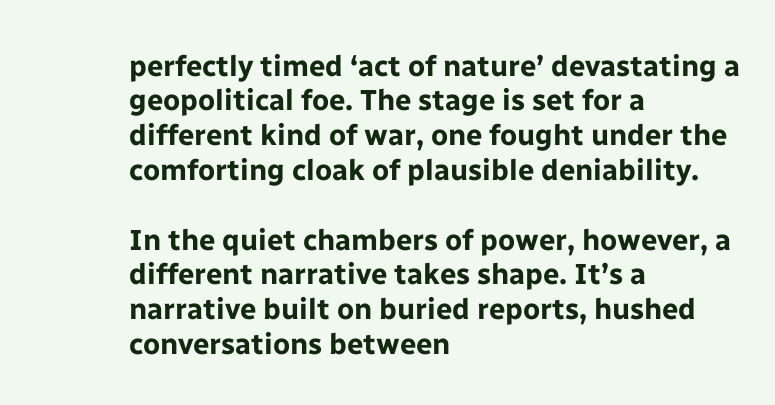perfectly timed ‘act of nature’ devastating a geopolitical foe. The stage is set for a different kind of war, one fought under the comforting cloak of plausible deniability.

In the quiet chambers of power, however, a different narrative takes shape. It’s a narrative built on buried reports, hushed conversations between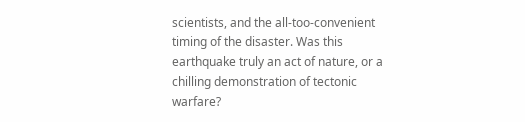scientists, and the all-too-convenient timing of the disaster. Was this earthquake truly an act of nature, or a chilling demonstration of tectonic warfare?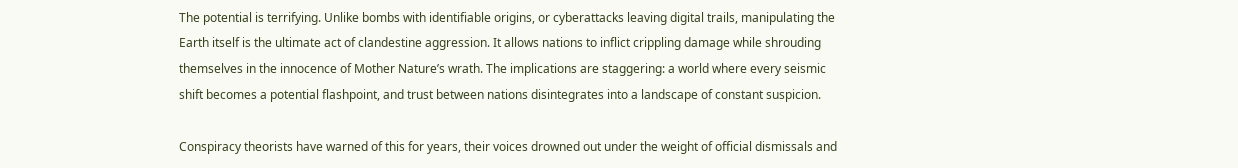The potential is terrifying. Unlike bombs with identifiable origins, or cyberattacks leaving digital trails, manipulating the Earth itself is the ultimate act of clandestine aggression. It allows nations to inflict crippling damage while shrouding themselves in the innocence of Mother Nature’s wrath. The implications are staggering: a world where every seismic shift becomes a potential flashpoint, and trust between nations disintegrates into a landscape of constant suspicion.

Conspiracy theorists have warned of this for years, their voices drowned out under the weight of official dismissals and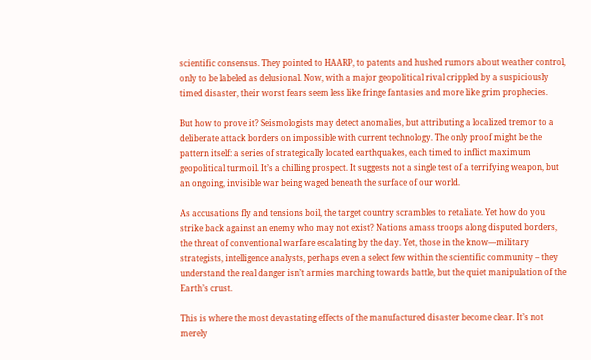scientific consensus. They pointed to HAARP, to patents and hushed rumors about weather control, only to be labeled as delusional. Now, with a major geopolitical rival crippled by a suspiciously timed disaster, their worst fears seem less like fringe fantasies and more like grim prophecies.

But how to prove it? Seismologists may detect anomalies, but attributing a localized tremor to a deliberate attack borders on impossible with current technology. The only proof might be the pattern itself: a series of strategically located earthquakes, each timed to inflict maximum geopolitical turmoil. It’s a chilling prospect. It suggests not a single test of a terrifying weapon, but an ongoing, invisible war being waged beneath the surface of our world.

As accusations fly and tensions boil, the target country scrambles to retaliate. Yet how do you strike back against an enemy who may not exist? Nations amass troops along disputed borders, the threat of conventional warfare escalating by the day. Yet, those in the know—military strategists, intelligence analysts, perhaps even a select few within the scientific community – they understand the real danger isn’t armies marching towards battle, but the quiet manipulation of the Earth’s crust.

This is where the most devastating effects of the manufactured disaster become clear. It’s not merely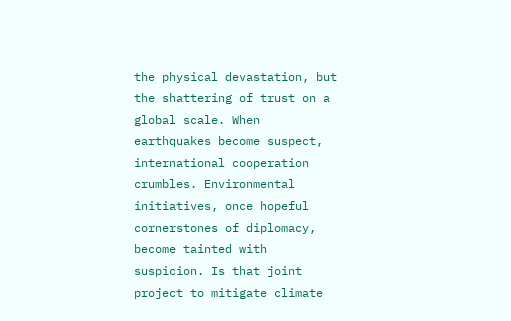the physical devastation, but the shattering of trust on a global scale. When earthquakes become suspect, international cooperation crumbles. Environmental initiatives, once hopeful cornerstones of diplomacy, become tainted with suspicion. Is that joint project to mitigate climate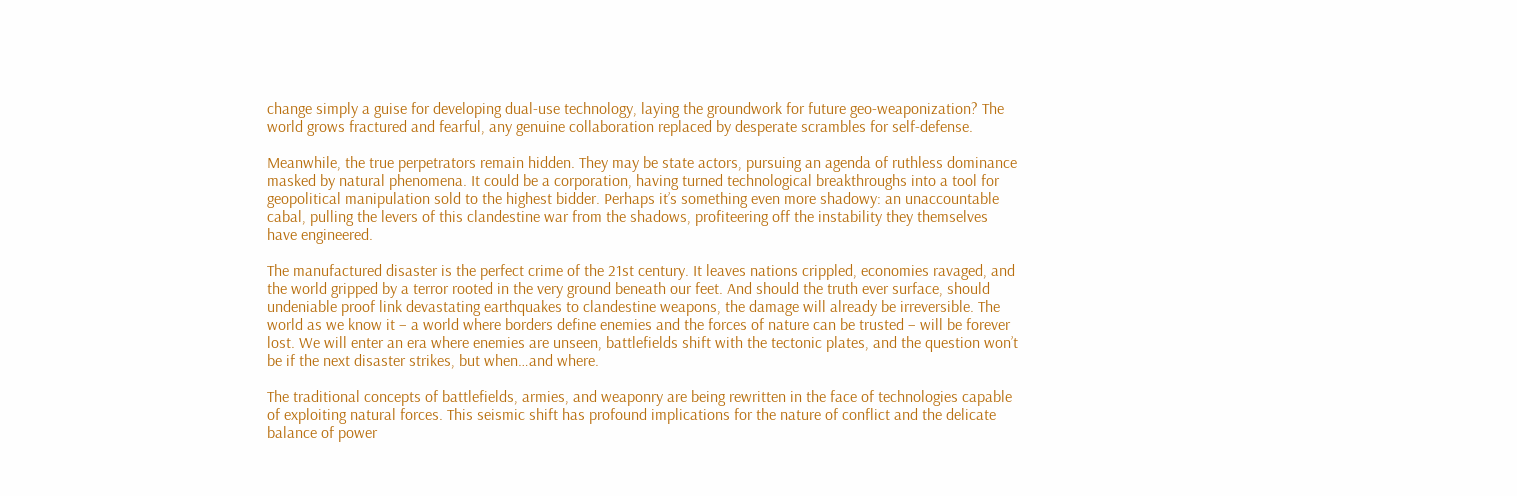change simply a guise for developing dual-use technology, laying the groundwork for future geo-weaponization? The world grows fractured and fearful, any genuine collaboration replaced by desperate scrambles for self-defense.

Meanwhile, the true perpetrators remain hidden. They may be state actors, pursuing an agenda of ruthless dominance masked by natural phenomena. It could be a corporation, having turned technological breakthroughs into a tool for geopolitical manipulation sold to the highest bidder. Perhaps it’s something even more shadowy: an unaccountable cabal, pulling the levers of this clandestine war from the shadows, profiteering off the instability they themselves have engineered.

The manufactured disaster is the perfect crime of the 21st century. It leaves nations crippled, economies ravaged, and the world gripped by a terror rooted in the very ground beneath our feet. And should the truth ever surface, should undeniable proof link devastating earthquakes to clandestine weapons, the damage will already be irreversible. The world as we know it – a world where borders define enemies and the forces of nature can be trusted – will be forever lost. We will enter an era where enemies are unseen, battlefields shift with the tectonic plates, and the question won’t be if the next disaster strikes, but when…and where.

The traditional concepts of battlefields, armies, and weaponry are being rewritten in the face of technologies capable of exploiting natural forces. This seismic shift has profound implications for the nature of conflict and the delicate balance of power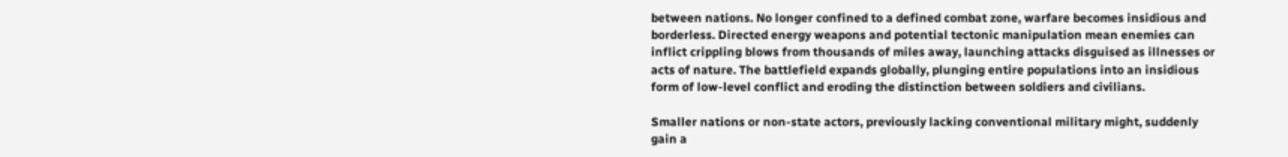between nations. No longer confined to a defined combat zone, warfare becomes insidious and borderless. Directed energy weapons and potential tectonic manipulation mean enemies can inflict crippling blows from thousands of miles away, launching attacks disguised as illnesses or acts of nature. The battlefield expands globally, plunging entire populations into an insidious form of low-level conflict and eroding the distinction between soldiers and civilians.

Smaller nations or non-state actors, previously lacking conventional military might, suddenly gain a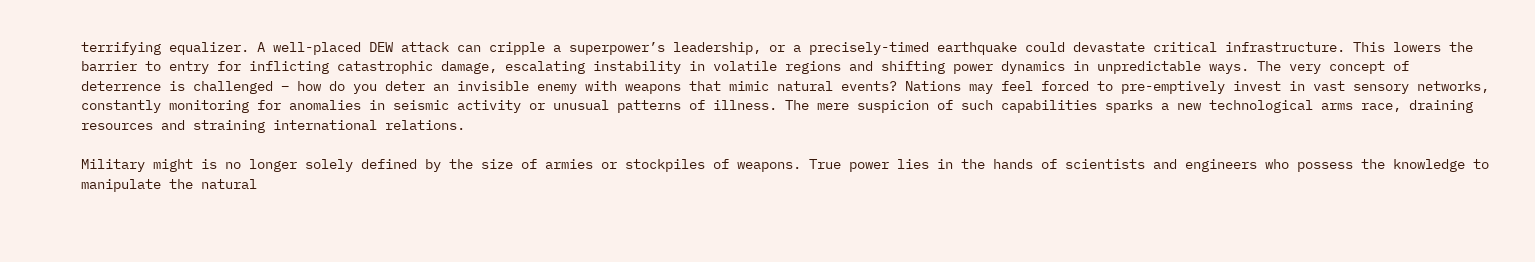terrifying equalizer. A well-placed DEW attack can cripple a superpower’s leadership, or a precisely-timed earthquake could devastate critical infrastructure. This lowers the barrier to entry for inflicting catastrophic damage, escalating instability in volatile regions and shifting power dynamics in unpredictable ways. The very concept of deterrence is challenged – how do you deter an invisible enemy with weapons that mimic natural events? Nations may feel forced to pre-emptively invest in vast sensory networks, constantly monitoring for anomalies in seismic activity or unusual patterns of illness. The mere suspicion of such capabilities sparks a new technological arms race, draining resources and straining international relations.

Military might is no longer solely defined by the size of armies or stockpiles of weapons. True power lies in the hands of scientists and engineers who possess the knowledge to manipulate the natural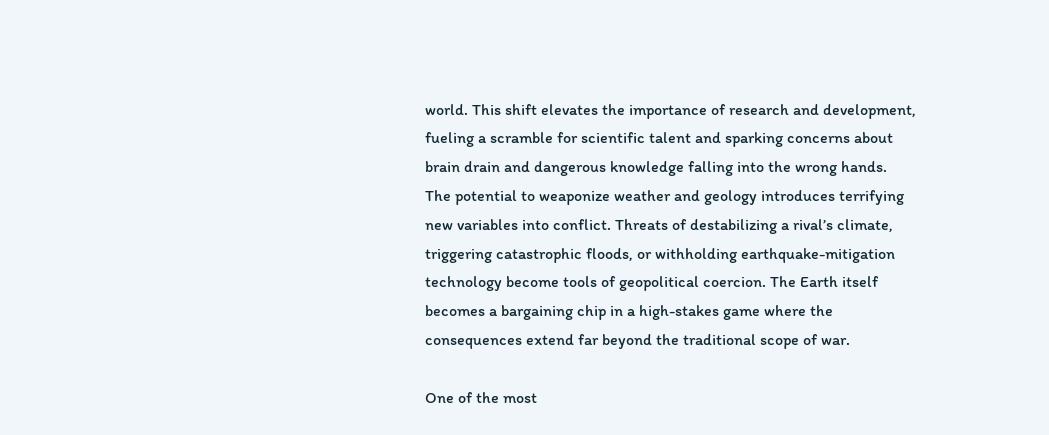world. This shift elevates the importance of research and development, fueling a scramble for scientific talent and sparking concerns about brain drain and dangerous knowledge falling into the wrong hands. The potential to weaponize weather and geology introduces terrifying new variables into conflict. Threats of destabilizing a rival’s climate, triggering catastrophic floods, or withholding earthquake-mitigation technology become tools of geopolitical coercion. The Earth itself becomes a bargaining chip in a high-stakes game where the consequences extend far beyond the traditional scope of war.

One of the most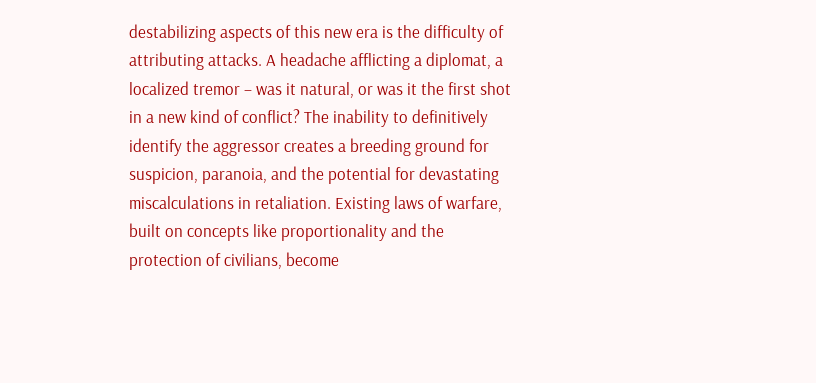destabilizing aspects of this new era is the difficulty of attributing attacks. A headache afflicting a diplomat, a localized tremor – was it natural, or was it the first shot in a new kind of conflict? The inability to definitively identify the aggressor creates a breeding ground for suspicion, paranoia, and the potential for devastating miscalculations in retaliation. Existing laws of warfare, built on concepts like proportionality and the protection of civilians, become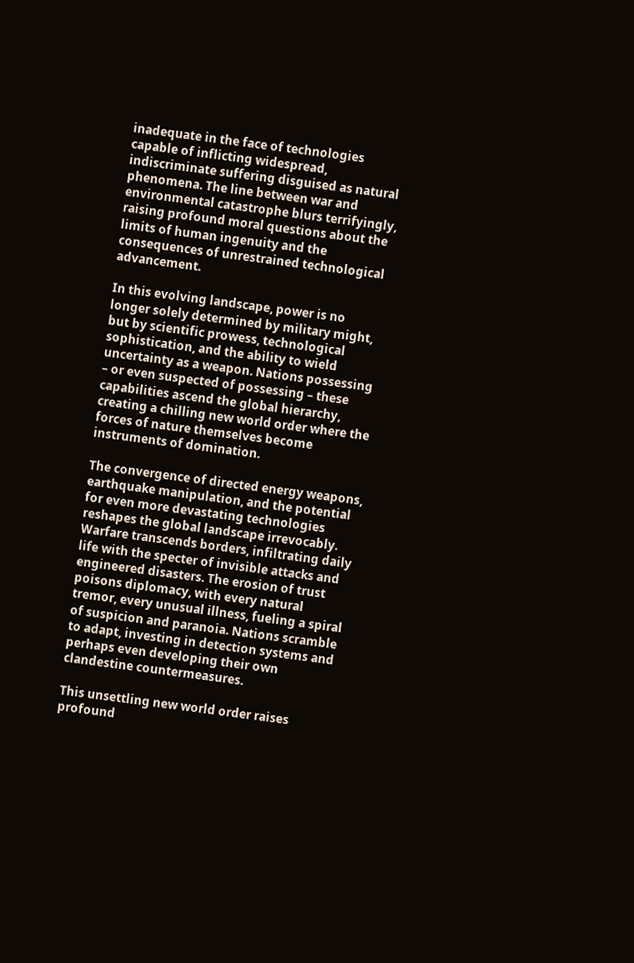inadequate in the face of technologies capable of inflicting widespread, indiscriminate suffering disguised as natural phenomena. The line between war and environmental catastrophe blurs terrifyingly, raising profound moral questions about the limits of human ingenuity and the consequences of unrestrained technological advancement.

In this evolving landscape, power is no longer solely determined by military might, but by scientific prowess, technological sophistication, and the ability to wield uncertainty as a weapon. Nations possessing – or even suspected of possessing – these capabilities ascend the global hierarchy, creating a chilling new world order where the forces of nature themselves become instruments of domination.

The convergence of directed energy weapons, earthquake manipulation, and the potential for even more devastating technologies reshapes the global landscape irrevocably. Warfare transcends borders, infiltrating daily life with the specter of invisible attacks and engineered disasters. The erosion of trust poisons diplomacy, with every natural tremor, every unusual illness, fueling a spiral of suspicion and paranoia. Nations scramble to adapt, investing in detection systems and perhaps even developing their own clandestine countermeasures.

This unsettling new world order raises profound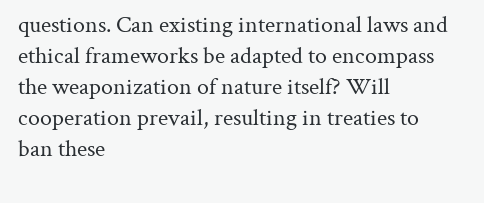questions. Can existing international laws and ethical frameworks be adapted to encompass the weaponization of nature itself? Will cooperation prevail, resulting in treaties to ban these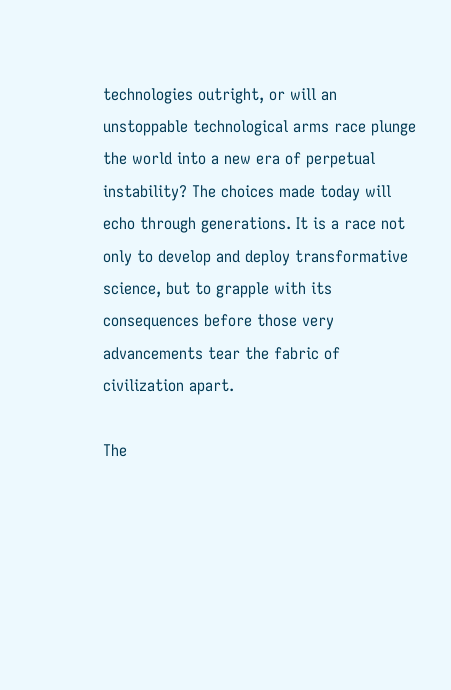technologies outright, or will an unstoppable technological arms race plunge the world into a new era of perpetual instability? The choices made today will echo through generations. It is a race not only to develop and deploy transformative science, but to grapple with its consequences before those very advancements tear the fabric of civilization apart.

The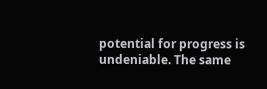potential for progress is undeniable. The same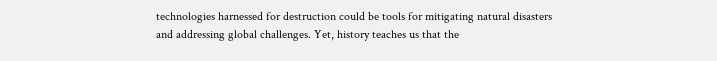technologies harnessed for destruction could be tools for mitigating natural disasters and addressing global challenges. Yet, history teaches us that the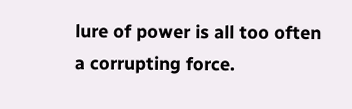lure of power is all too often a corrupting force.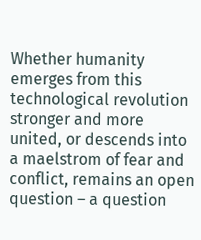Whether humanity emerges from this technological revolution stronger and more united, or descends into a maelstrom of fear and conflict, remains an open question – a question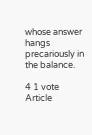whose answer hangs precariously in the balance.

4 1 vote
Article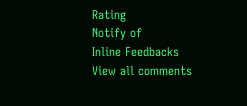Rating
Notify of
Inline Feedbacks
View all comments